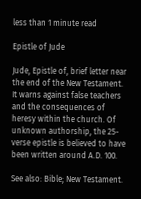less than 1 minute read

Epistle of Jude

Jude, Epistle of, brief letter near the end of the New Testament. It warns against false teachers and the consequences of heresy within the church. Of unknown authorship, the 25-verse epistle is believed to have been written around A.D. 100.

See also: Bible; New Testament.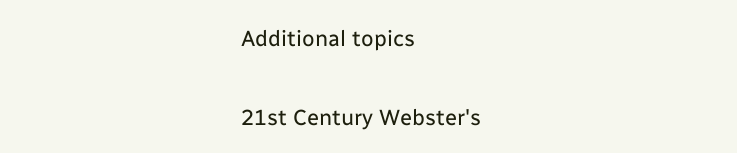Additional topics

21st Century Webster's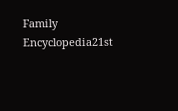Family Encyclopedia21st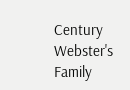Century Webster's Family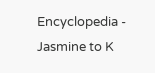Encyclopedia - Jasmine to K